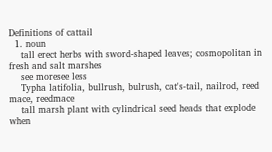Definitions of cattail
  1. noun
    tall erect herbs with sword-shaped leaves; cosmopolitan in fresh and salt marshes
    see moresee less
    Typha latifolia, bullrush, bulrush, cat's-tail, nailrod, reed mace, reedmace
    tall marsh plant with cylindrical seed heads that explode when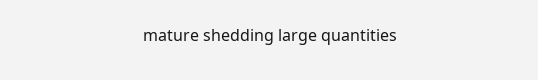mature shedding large quantities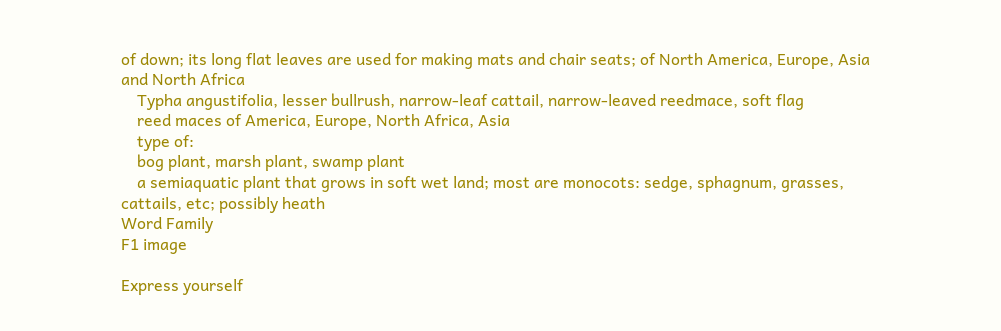of down; its long flat leaves are used for making mats and chair seats; of North America, Europe, Asia and North Africa
    Typha angustifolia, lesser bullrush, narrow-leaf cattail, narrow-leaved reedmace, soft flag
    reed maces of America, Europe, North Africa, Asia
    type of:
    bog plant, marsh plant, swamp plant
    a semiaquatic plant that grows in soft wet land; most are monocots: sedge, sphagnum, grasses, cattails, etc; possibly heath
Word Family
F1 image

Express yourself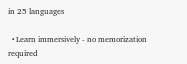in 25 languages

  • Learn immersively - no memorization required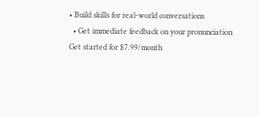• Build skills for real-world conversations
  • Get immediate feedback on your pronunciation
Get started for $7.99/month